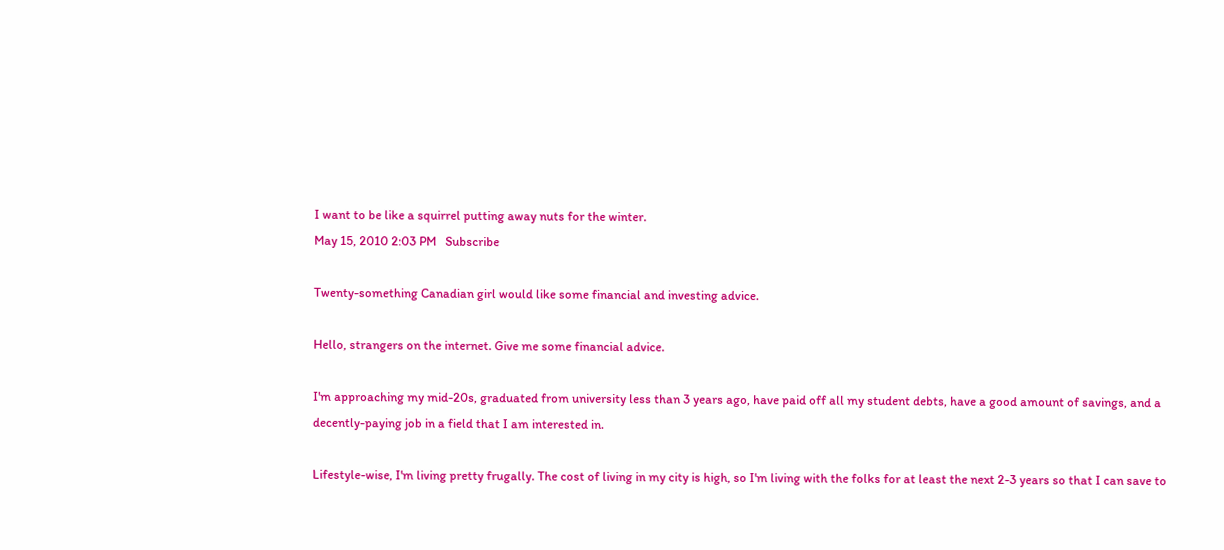I want to be like a squirrel putting away nuts for the winter.
May 15, 2010 2:03 PM   Subscribe

Twenty-something Canadian girl would like some financial and investing advice.

Hello, strangers on the internet. Give me some financial advice.

I'm approaching my mid-20s, graduated from university less than 3 years ago, have paid off all my student debts, have a good amount of savings, and a decently-paying job in a field that I am interested in.

Lifestyle-wise, I'm living pretty frugally. The cost of living in my city is high, so I'm living with the folks for at least the next 2-3 years so that I can save to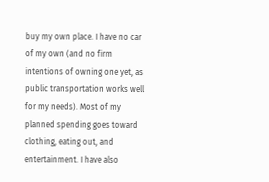buy my own place. I have no car of my own (and no firm intentions of owning one yet, as public transportation works well for my needs). Most of my planned spending goes toward clothing, eating out, and entertainment. I have also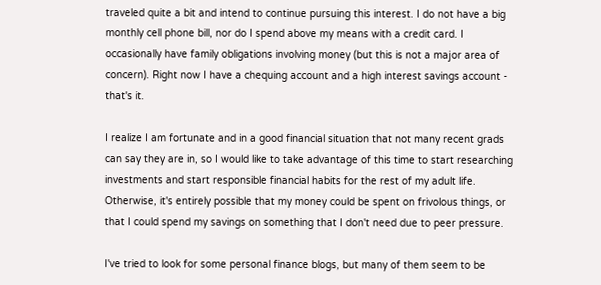traveled quite a bit and intend to continue pursuing this interest. I do not have a big monthly cell phone bill, nor do I spend above my means with a credit card. I occasionally have family obligations involving money (but this is not a major area of concern). Right now I have a chequing account and a high interest savings account - that's it.

I realize I am fortunate and in a good financial situation that not many recent grads can say they are in, so I would like to take advantage of this time to start researching investments and start responsible financial habits for the rest of my adult life. Otherwise, it's entirely possible that my money could be spent on frivolous things, or that I could spend my savings on something that I don't need due to peer pressure.

I've tried to look for some personal finance blogs, but many of them seem to be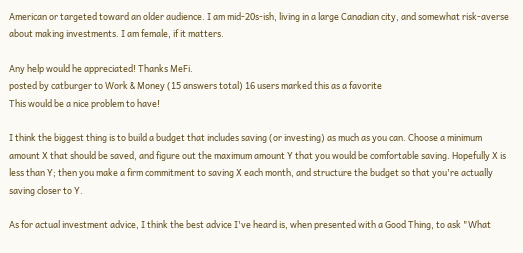American or targeted toward an older audience. I am mid-20s-ish, living in a large Canadian city, and somewhat risk-averse about making investments. I am female, if it matters.

Any help would he appreciated! Thanks MeFi.
posted by catburger to Work & Money (15 answers total) 16 users marked this as a favorite
This would be a nice problem to have!

I think the biggest thing is to build a budget that includes saving (or investing) as much as you can. Choose a minimum amount X that should be saved, and figure out the maximum amount Y that you would be comfortable saving. Hopefully X is less than Y; then you make a firm commitment to saving X each month, and structure the budget so that you're actually saving closer to Y.

As for actual investment advice, I think the best advice I've heard is, when presented with a Good Thing, to ask "What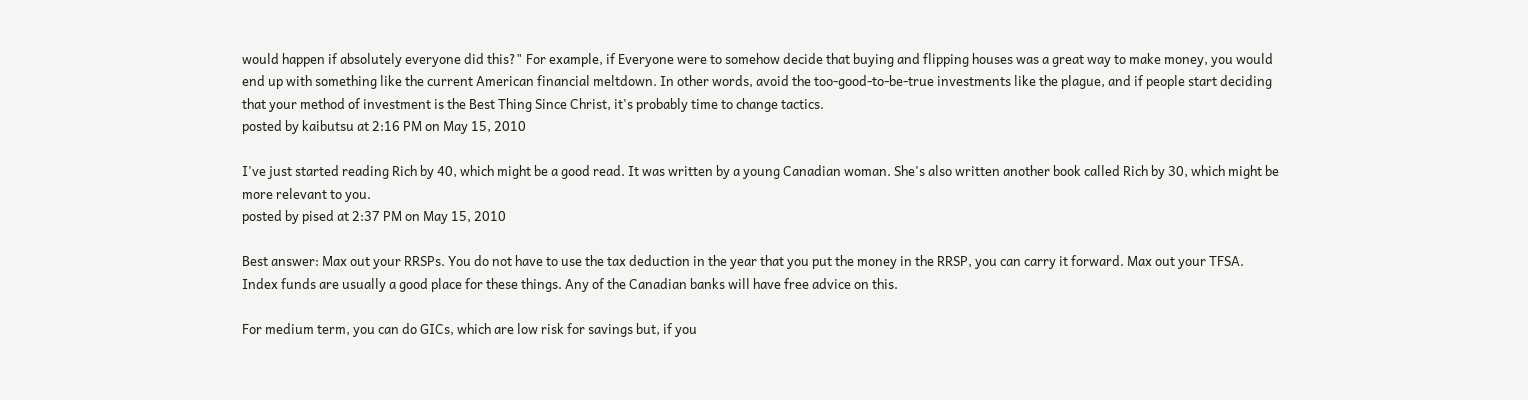would happen if absolutely everyone did this?" For example, if Everyone were to somehow decide that buying and flipping houses was a great way to make money, you would end up with something like the current American financial meltdown. In other words, avoid the too-good-to-be-true investments like the plague, and if people start deciding that your method of investment is the Best Thing Since Christ, it's probably time to change tactics.
posted by kaibutsu at 2:16 PM on May 15, 2010

I've just started reading Rich by 40, which might be a good read. It was written by a young Canadian woman. She's also written another book called Rich by 30, which might be more relevant to you.
posted by pised at 2:37 PM on May 15, 2010

Best answer: Max out your RRSPs. You do not have to use the tax deduction in the year that you put the money in the RRSP, you can carry it forward. Max out your TFSA. Index funds are usually a good place for these things. Any of the Canadian banks will have free advice on this.

For medium term, you can do GICs, which are low risk for savings but, if you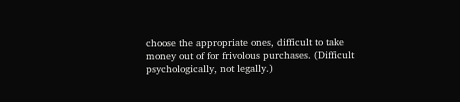choose the appropriate ones, difficult to take money out of for frivolous purchases. (Difficult psychologically, not legally.)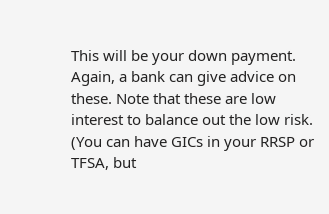This will be your down payment. Again, a bank can give advice on these. Note that these are low interest to balance out the low risk. (You can have GICs in your RRSP or TFSA, but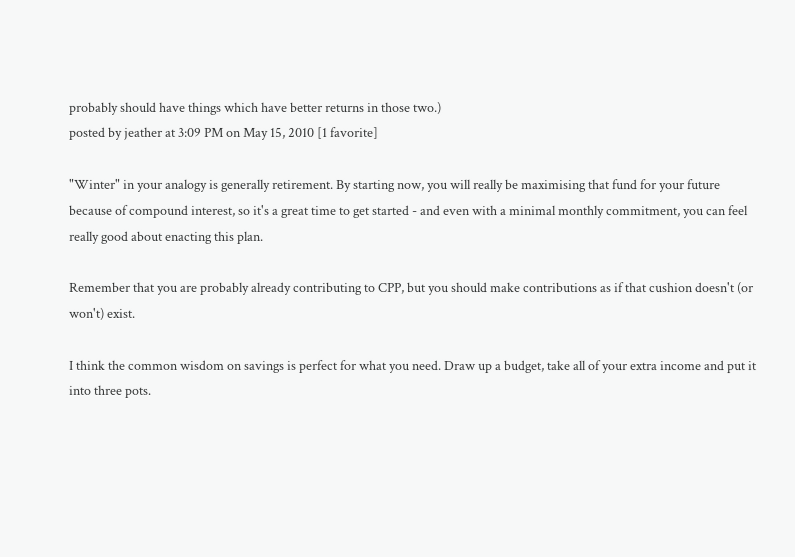probably should have things which have better returns in those two.)
posted by jeather at 3:09 PM on May 15, 2010 [1 favorite]

"Winter" in your analogy is generally retirement. By starting now, you will really be maximising that fund for your future because of compound interest, so it's a great time to get started - and even with a minimal monthly commitment, you can feel really good about enacting this plan.

Remember that you are probably already contributing to CPP, but you should make contributions as if that cushion doesn't (or won't) exist.

I think the common wisdom on savings is perfect for what you need. Draw up a budget, take all of your extra income and put it into three pots.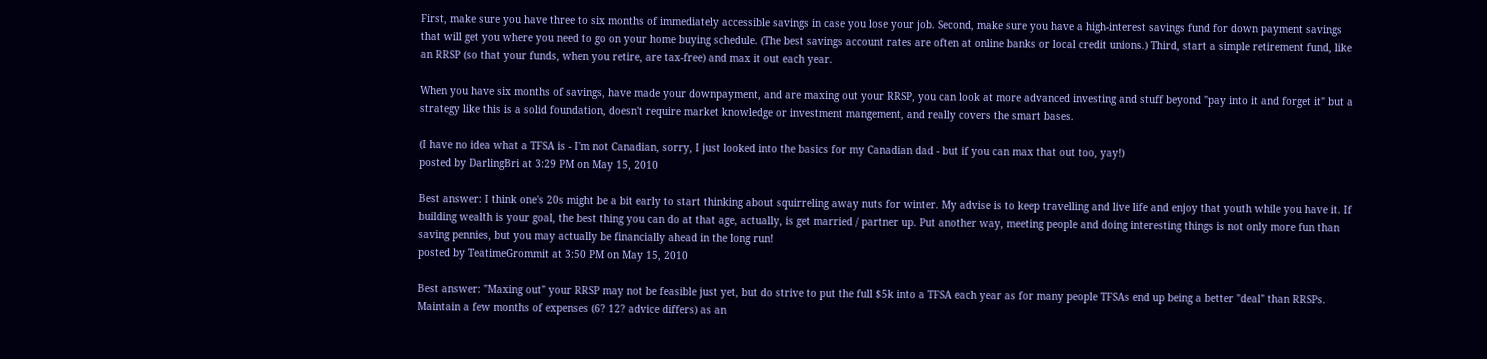First, make sure you have three to six months of immediately accessible savings in case you lose your job. Second, make sure you have a high-interest savings fund for down payment savings that will get you where you need to go on your home buying schedule. (The best savings account rates are often at online banks or local credit unions.) Third, start a simple retirement fund, like an RRSP (so that your funds, when you retire, are tax-free) and max it out each year.

When you have six months of savings, have made your downpayment, and are maxing out your RRSP, you can look at more advanced investing and stuff beyond "pay into it and forget it" but a strategy like this is a solid foundation, doesn't require market knowledge or investment mangement, and really covers the smart bases.

(I have no idea what a TFSA is - I'm not Canadian, sorry, I just looked into the basics for my Canadian dad - but if you can max that out too, yay!)
posted by DarlingBri at 3:29 PM on May 15, 2010

Best answer: I think one's 20s might be a bit early to start thinking about squirreling away nuts for winter. My advise is to keep travelling and live life and enjoy that youth while you have it. If building wealth is your goal, the best thing you can do at that age, actually, is get married / partner up. Put another way, meeting people and doing interesting things is not only more fun than saving pennies, but you may actually be financially ahead in the long run!
posted by TeatimeGrommit at 3:50 PM on May 15, 2010

Best answer: "Maxing out" your RRSP may not be feasible just yet, but do strive to put the full $5k into a TFSA each year as for many people TFSAs end up being a better "deal" than RRSPs. Maintain a few months of expenses (6? 12? advice differs) as an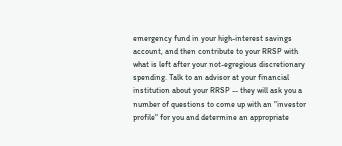emergency fund in your high-interest savings account, and then contribute to your RRSP with what is left after your not-egregious discretionary spending. Talk to an advisor at your financial institution about your RRSP -- they will ask you a number of questions to come up with an "investor profile" for you and determine an appropriate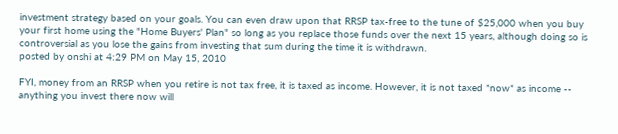investment strategy based on your goals. You can even draw upon that RRSP tax-free to the tune of $25,000 when you buy your first home using the "Home Buyers' Plan" so long as you replace those funds over the next 15 years, although doing so is controversial as you lose the gains from investing that sum during the time it is withdrawn.
posted by onshi at 4:29 PM on May 15, 2010

FYI, money from an RRSP when you retire is not tax free, it is taxed as income. However, it is not taxed *now* as income -- anything you invest there now will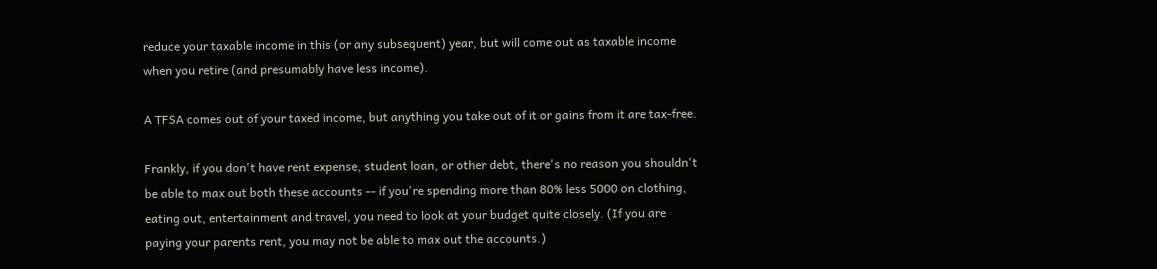reduce your taxable income in this (or any subsequent) year, but will come out as taxable income when you retire (and presumably have less income).

A TFSA comes out of your taxed income, but anything you take out of it or gains from it are tax-free.

Frankly, if you don't have rent expense, student loan, or other debt, there's no reason you shouldn't be able to max out both these accounts -- if you're spending more than 80% less 5000 on clothing, eating out, entertainment and travel, you need to look at your budget quite closely. (If you are paying your parents rent, you may not be able to max out the accounts.)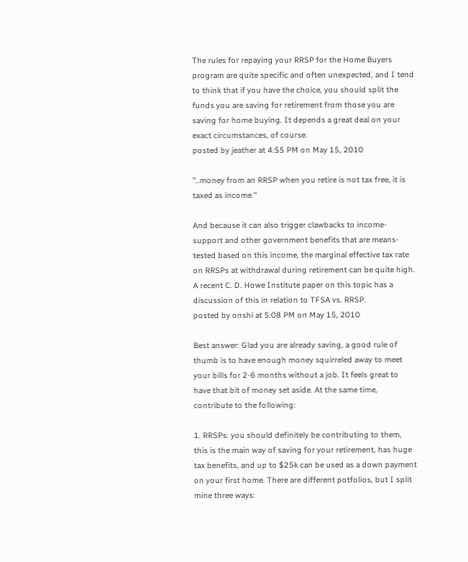The rules for repaying your RRSP for the Home Buyers program are quite specific and often unexpected, and I tend to think that if you have the choice, you should split the funds you are saving for retirement from those you are saving for home buying. It depends a great deal on your exact circumstances, of course.
posted by jeather at 4:55 PM on May 15, 2010

"..money from an RRSP when you retire is not tax free, it is taxed as income."

And because it can also trigger clawbacks to income-support and other government benefits that are means-tested based on this income, the marginal effective tax rate on RRSPs at withdrawal during retirement can be quite high. A recent C. D. Howe Institute paper on this topic has a discussion of this in relation to TFSA vs. RRSP.
posted by onshi at 5:08 PM on May 15, 2010

Best answer: Glad you are already saving, a good rule of thumb is to have enough money squirreled away to meet your bills for 2-6 months without a job. It feels great to have that bit of money set aside. At the same time, contribute to the following:

1. RRSPs: you should definitely be contributing to them, this is the main way of saving for your retirement, has huge tax benefits, and up to $25k can be used as a down payment on your first home. There are different potfolios, but I split mine three ways: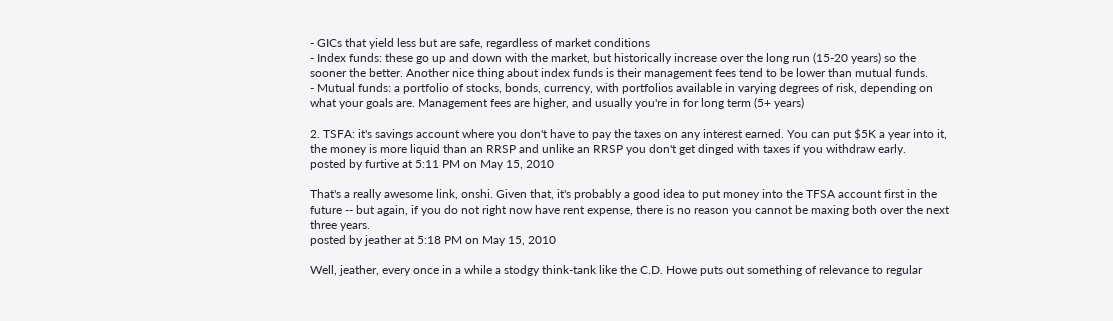- GICs that yield less but are safe, regardless of market conditions
- Index funds: these go up and down with the market, but historically increase over the long run (15-20 years) so the sooner the better. Another nice thing about index funds is their management fees tend to be lower than mutual funds.
- Mutual funds: a portfolio of stocks, bonds, currency, with portfolios available in varying degrees of risk, depending on what your goals are. Management fees are higher, and usually you're in for long term (5+ years)

2. TSFA: it's savings account where you don't have to pay the taxes on any interest earned. You can put $5K a year into it, the money is more liquid than an RRSP and unlike an RRSP you don't get dinged with taxes if you withdraw early.
posted by furtive at 5:11 PM on May 15, 2010

That's a really awesome link, onshi. Given that, it's probably a good idea to put money into the TFSA account first in the future -- but again, if you do not right now have rent expense, there is no reason you cannot be maxing both over the next three years.
posted by jeather at 5:18 PM on May 15, 2010

Well, jeather, every once in a while a stodgy think-tank like the C.D. Howe puts out something of relevance to regular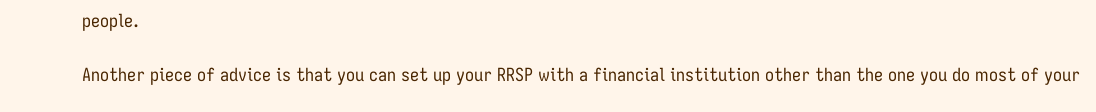people.

Another piece of advice is that you can set up your RRSP with a financial institution other than the one you do most of your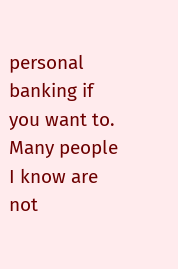personal banking if you want to. Many people I know are not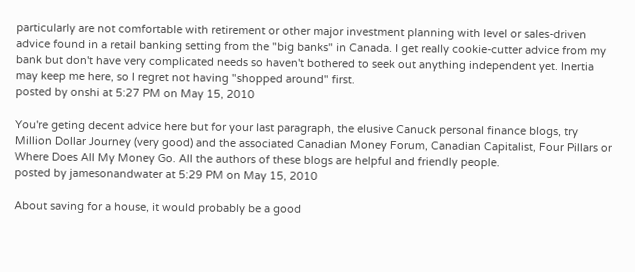particularly are not comfortable with retirement or other major investment planning with level or sales-driven advice found in a retail banking setting from the "big banks" in Canada. I get really cookie-cutter advice from my bank but don't have very complicated needs so haven't bothered to seek out anything independent yet. Inertia may keep me here, so I regret not having "shopped around" first.
posted by onshi at 5:27 PM on May 15, 2010

You're geting decent advice here but for your last paragraph, the elusive Canuck personal finance blogs, try Million Dollar Journey (very good) and the associated Canadian Money Forum, Canadian Capitalist, Four Pillars or Where Does All My Money Go. All the authors of these blogs are helpful and friendly people.
posted by jamesonandwater at 5:29 PM on May 15, 2010

About saving for a house, it would probably be a good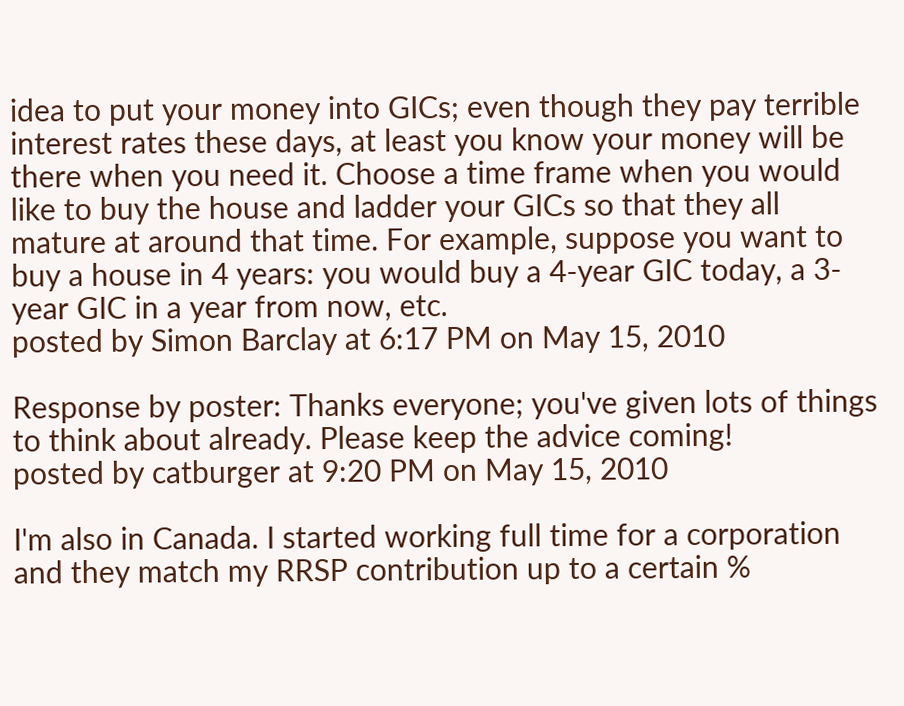idea to put your money into GICs; even though they pay terrible interest rates these days, at least you know your money will be there when you need it. Choose a time frame when you would like to buy the house and ladder your GICs so that they all mature at around that time. For example, suppose you want to buy a house in 4 years: you would buy a 4-year GIC today, a 3-year GIC in a year from now, etc.
posted by Simon Barclay at 6:17 PM on May 15, 2010

Response by poster: Thanks everyone; you've given lots of things to think about already. Please keep the advice coming!
posted by catburger at 9:20 PM on May 15, 2010

I'm also in Canada. I started working full time for a corporation and they match my RRSP contribution up to a certain %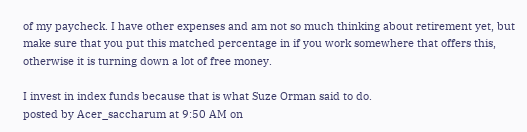of my paycheck. I have other expenses and am not so much thinking about retirement yet, but make sure that you put this matched percentage in if you work somewhere that offers this, otherwise it is turning down a lot of free money.

I invest in index funds because that is what Suze Orman said to do.
posted by Acer_saccharum at 9:50 AM on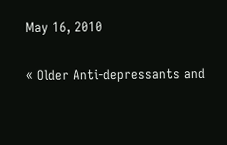May 16, 2010

« Older Anti-depressants and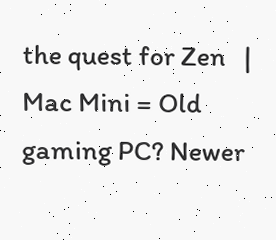the quest for Zen   |   Mac Mini = Old gaming PC? Newer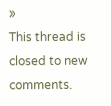»
This thread is closed to new comments.